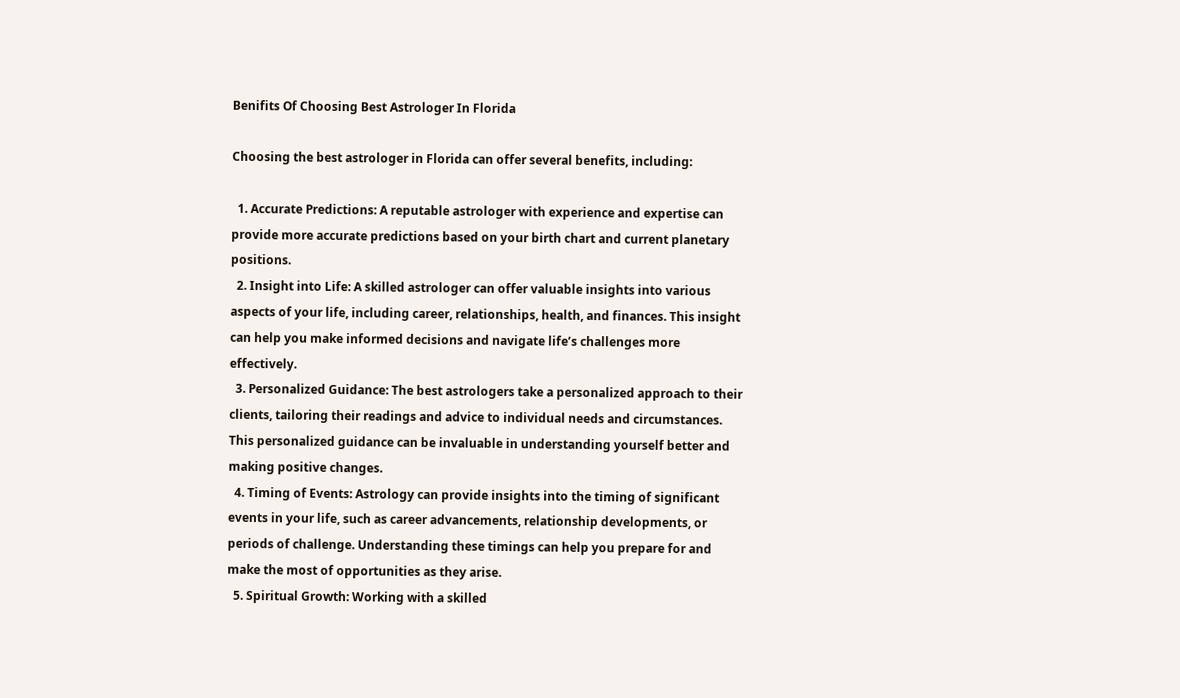Benifits Of Choosing Best Astrologer In Florida

Choosing the best astrologer in Florida can offer several benefits, including:

  1. Accurate Predictions: A reputable astrologer with experience and expertise can provide more accurate predictions based on your birth chart and current planetary positions.
  2. Insight into Life: A skilled astrologer can offer valuable insights into various aspects of your life, including career, relationships, health, and finances. This insight can help you make informed decisions and navigate life’s challenges more effectively.
  3. Personalized Guidance: The best astrologers take a personalized approach to their clients, tailoring their readings and advice to individual needs and circumstances. This personalized guidance can be invaluable in understanding yourself better and making positive changes.
  4. Timing of Events: Astrology can provide insights into the timing of significant events in your life, such as career advancements, relationship developments, or periods of challenge. Understanding these timings can help you prepare for and make the most of opportunities as they arise.
  5. Spiritual Growth: Working with a skilled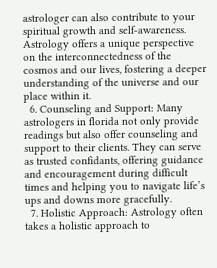astrologer can also contribute to your spiritual growth and self-awareness. Astrology offers a unique perspective on the interconnectedness of the cosmos and our lives, fostering a deeper understanding of the universe and our place within it.
  6. Counseling and Support: Many astrologers in florida not only provide readings but also offer counseling and support to their clients. They can serve as trusted confidants, offering guidance and encouragement during difficult times and helping you to navigate life’s ups and downs more gracefully.
  7. Holistic Approach: Astrology often takes a holistic approach to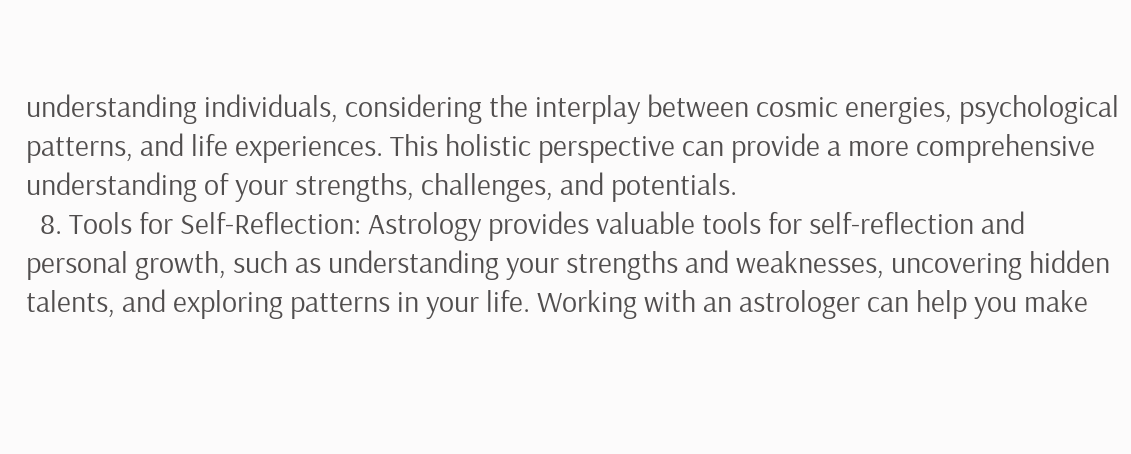understanding individuals, considering the interplay between cosmic energies, psychological patterns, and life experiences. This holistic perspective can provide a more comprehensive understanding of your strengths, challenges, and potentials.
  8. Tools for Self-Reflection: Astrology provides valuable tools for self-reflection and personal growth, such as understanding your strengths and weaknesses, uncovering hidden talents, and exploring patterns in your life. Working with an astrologer can help you make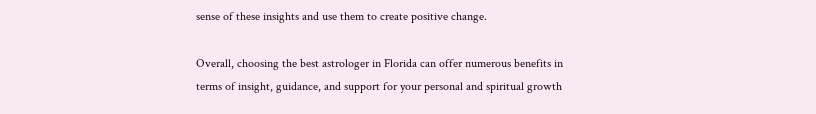sense of these insights and use them to create positive change.

Overall, choosing the best astrologer in Florida can offer numerous benefits in terms of insight, guidance, and support for your personal and spiritual growth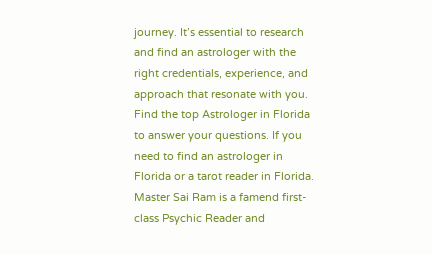journey. It’s essential to research and find an astrologer with the right credentials, experience, and approach that resonate with you. Find the top Astrologer in Florida to answer your questions. If you need to find an astrologer in Florida or a tarot reader in Florida. Master Sai Ram is a famend first-class Psychic Reader and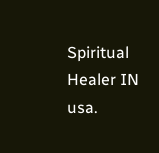Spiritual Healer IN usa.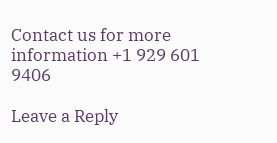Contact us for more information +1 929 601 9406

Leave a Reply